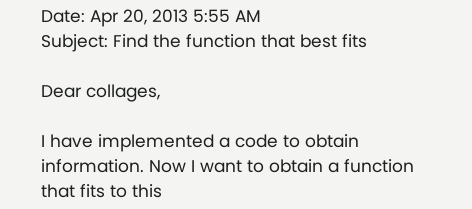Date: Apr 20, 2013 5:55 AM
Subject: Find the function that best fits

Dear collages,

I have implemented a code to obtain information. Now I want to obtain a function that fits to this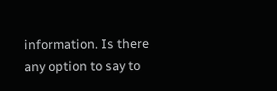information. Is there any option to say to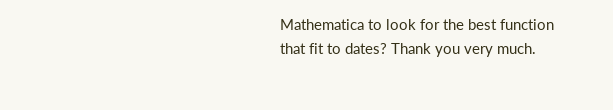Mathematica to look for the best function that fit to dates? Thank you very much.